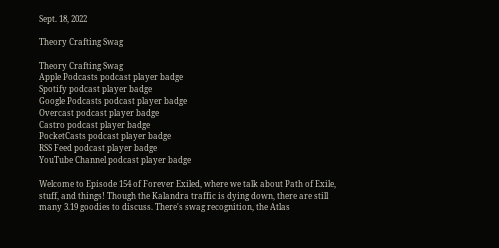Sept. 18, 2022

Theory Crafting Swag

Theory Crafting Swag
Apple Podcasts podcast player badge
Spotify podcast player badge
Google Podcasts podcast player badge
Overcast podcast player badge
Castro podcast player badge
PocketCasts podcast player badge
RSS Feed podcast player badge
YouTube Channel podcast player badge

Welcome to Episode 154 of Forever Exiled, where we talk about Path of Exile, stuff, and things! Though the Kalandra traffic is dying down, there are still many 3.19 goodies to discuss. There's swag recognition, the Atlas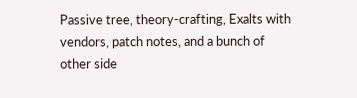Passive tree, theory-crafting, Exalts with vendors, patch notes, and a bunch of other side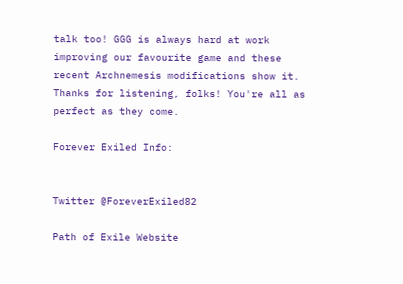talk too! GGG is always hard at work improving our favourite game and these recent Archnemesis modifications show it. Thanks for listening, folks! You're all as perfect as they come.

Forever Exiled Info:


Twitter @ForeverExiled82

Path of Exile Website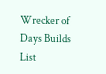Wrecker of Days Builds List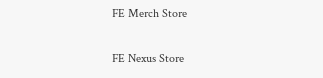FE Merch Store

FE Nexus Store